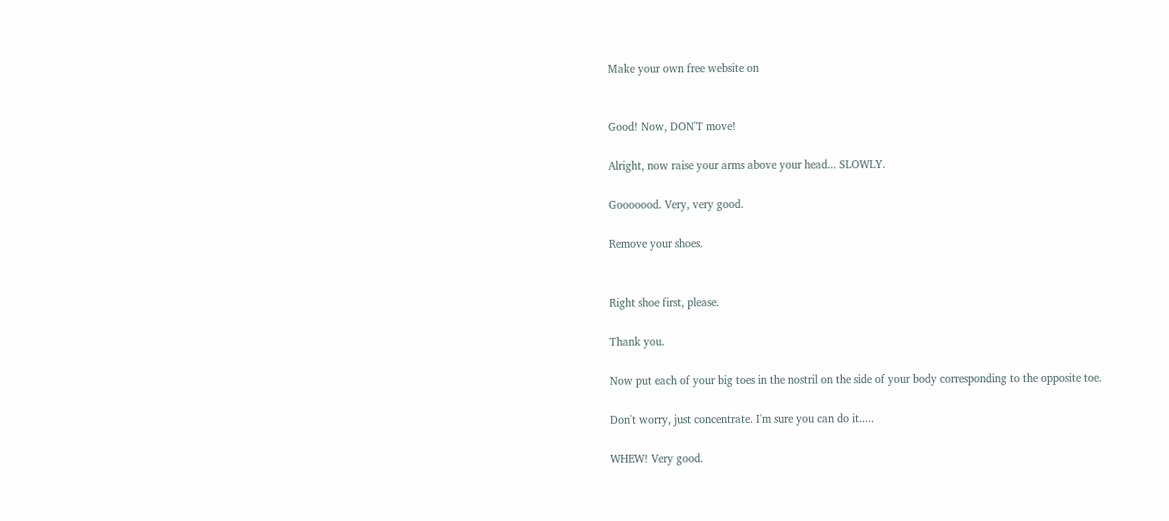Make your own free website on


Good! Now, DON'T move!

Alright, now raise your arms above your head... SLOWLY.

Gooooood. Very, very good.

Remove your shoes.


Right shoe first, please.

Thank you.

Now put each of your big toes in the nostril on the side of your body corresponding to the opposite toe.

Don't worry, just concentrate. I'm sure you can do it.....

WHEW! Very good.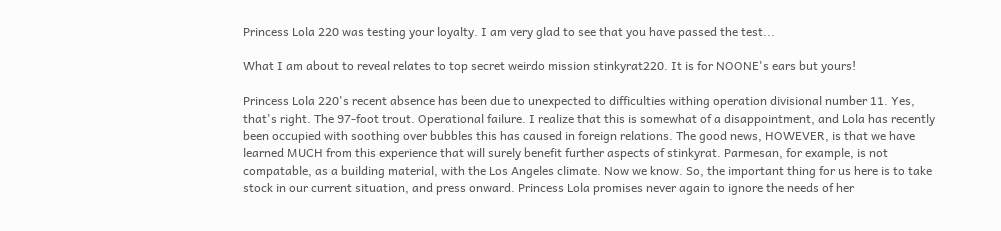Princess Lola 220 was testing your loyalty. I am very glad to see that you have passed the test...

What I am about to reveal relates to top secret weirdo mission stinkyrat220. It is for NOONE's ears but yours!

Princess Lola 220's recent absence has been due to unexpected to difficulties withing operation divisional number 11. Yes, that's right. The 97-foot trout. Operational failure. I realize that this is somewhat of a disappointment, and Lola has recently been occupied with soothing over bubbles this has caused in foreign relations. The good news, HOWEVER, is that we have learned MUCH from this experience that will surely benefit further aspects of stinkyrat. Parmesan, for example, is not compatable, as a building material, with the Los Angeles climate. Now we know. So, the important thing for us here is to take stock in our current situation, and press onward. Princess Lola promises never again to ignore the needs of her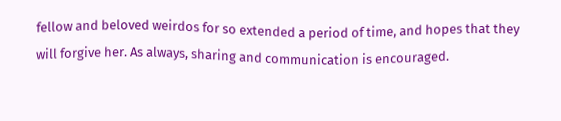fellow and beloved weirdos for so extended a period of time, and hopes that they will forgive her. As always, sharing and communication is encouraged.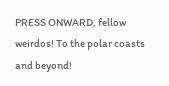PRESS ONWARD, fellow weirdos! To the polar coasts and beyond!